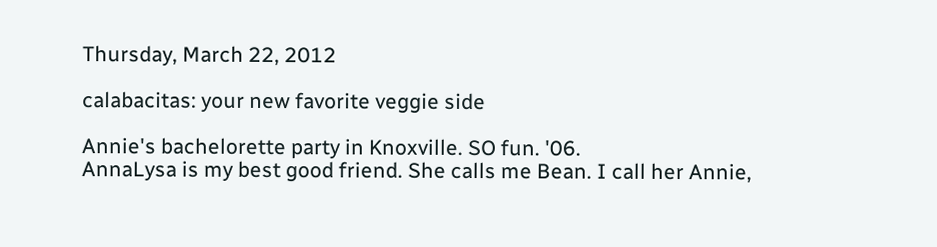Thursday, March 22, 2012

calabacitas: your new favorite veggie side

Annie's bachelorette party in Knoxville. SO fun. '06.
AnnaLysa is my best good friend. She calls me Bean. I call her Annie,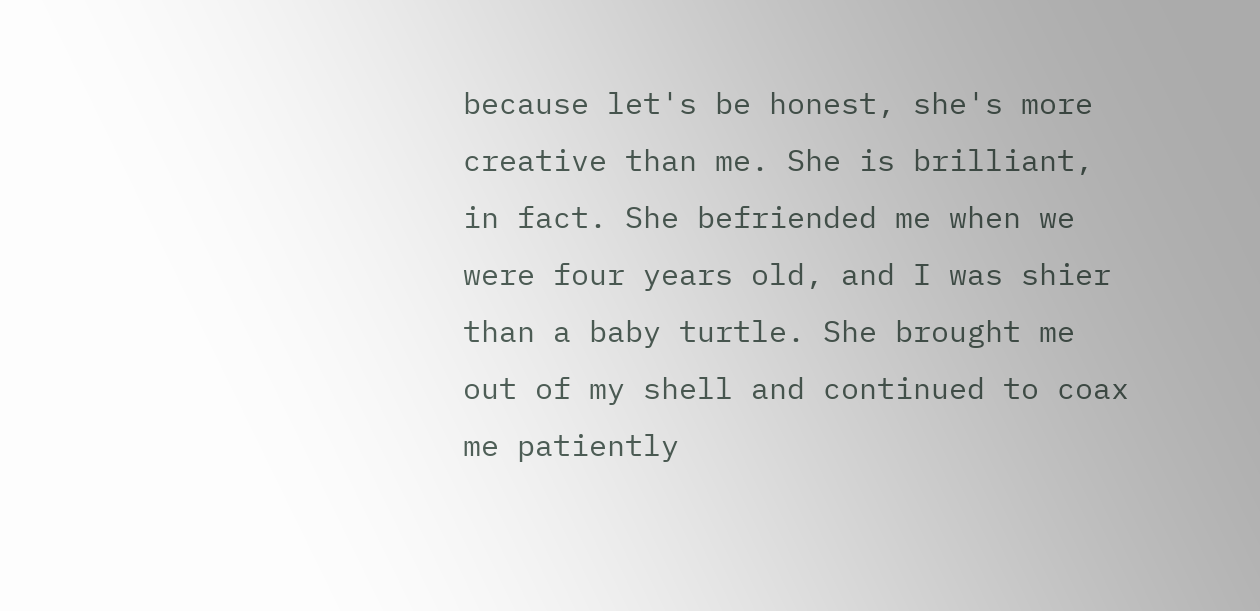because let's be honest, she's more creative than me. She is brilliant, in fact. She befriended me when we were four years old, and I was shier than a baby turtle. She brought me out of my shell and continued to coax me patiently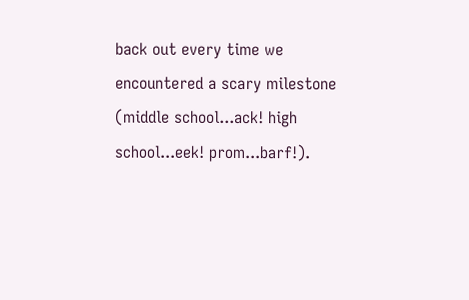back out every time we encountered a scary milestone (middle school...ack! high school...eek! prom...barf!).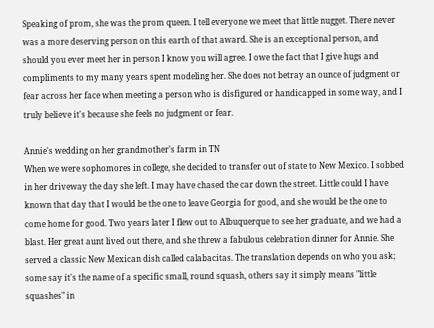Speaking of prom, she was the prom queen. I tell everyone we meet that little nugget. There never was a more deserving person on this earth of that award. She is an exceptional person, and should you ever meet her in person I know you will agree. I owe the fact that I give hugs and compliments to my many years spent modeling her. She does not betray an ounce of judgment or fear across her face when meeting a person who is disfigured or handicapped in some way, and I truly believe it's because she feels no judgment or fear.

Annie's wedding on her grandmother's farm in TN
When we were sophomores in college, she decided to transfer out of state to New Mexico. I sobbed in her driveway the day she left. I may have chased the car down the street. Little could I have known that day that I would be the one to leave Georgia for good, and she would be the one to come home for good. Two years later I flew out to Albuquerque to see her graduate, and we had a blast. Her great aunt lived out there, and she threw a fabulous celebration dinner for Annie. She served a classic New Mexican dish called calabacitas. The translation depends on who you ask; some say it's the name of a specific small, round squash, others say it simply means "little squashes" in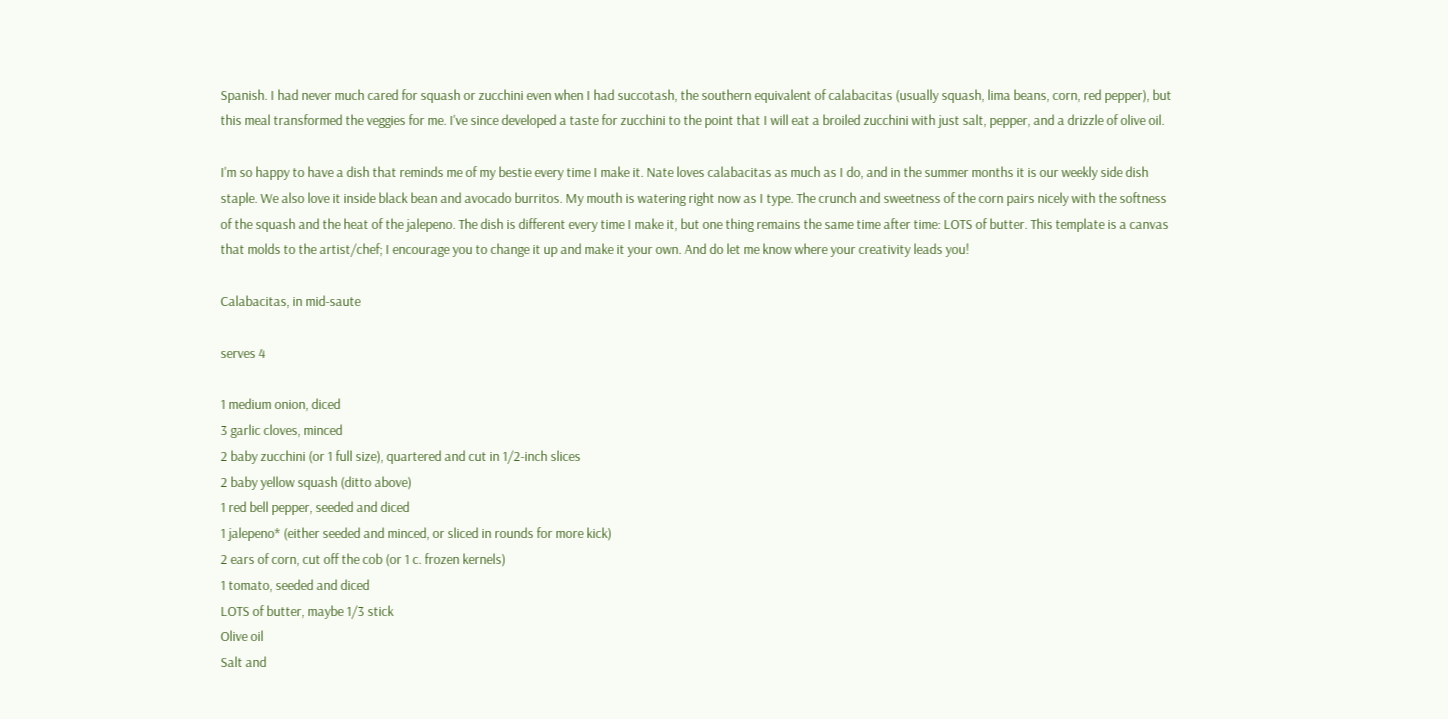Spanish. I had never much cared for squash or zucchini even when I had succotash, the southern equivalent of calabacitas (usually squash, lima beans, corn, red pepper), but this meal transformed the veggies for me. I've since developed a taste for zucchini to the point that I will eat a broiled zucchini with just salt, pepper, and a drizzle of olive oil.

I'm so happy to have a dish that reminds me of my bestie every time I make it. Nate loves calabacitas as much as I do, and in the summer months it is our weekly side dish staple. We also love it inside black bean and avocado burritos. My mouth is watering right now as I type. The crunch and sweetness of the corn pairs nicely with the softness of the squash and the heat of the jalepeno. The dish is different every time I make it, but one thing remains the same time after time: LOTS of butter. This template is a canvas that molds to the artist/chef; I encourage you to change it up and make it your own. And do let me know where your creativity leads you!

Calabacitas, in mid-saute

serves 4

1 medium onion, diced
3 garlic cloves, minced
2 baby zucchini (or 1 full size), quartered and cut in 1/2-inch slices
2 baby yellow squash (ditto above)
1 red bell pepper, seeded and diced
1 jalepeno* (either seeded and minced, or sliced in rounds for more kick)
2 ears of corn, cut off the cob (or 1 c. frozen kernels)
1 tomato, seeded and diced
LOTS of butter, maybe 1/3 stick
Olive oil
Salt and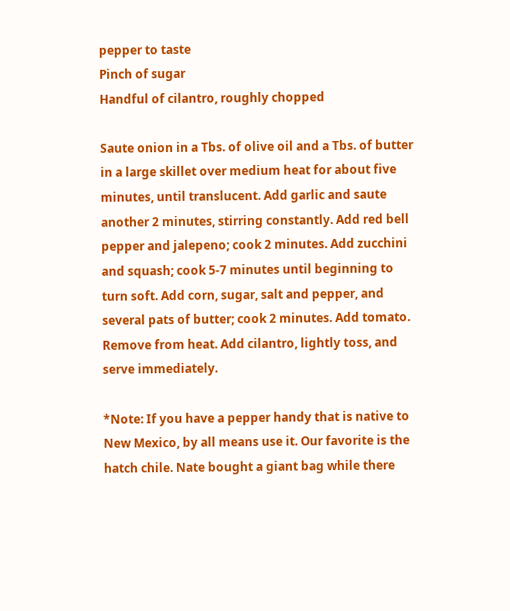pepper to taste
Pinch of sugar
Handful of cilantro, roughly chopped

Saute onion in a Tbs. of olive oil and a Tbs. of butter in a large skillet over medium heat for about five minutes, until translucent. Add garlic and saute another 2 minutes, stirring constantly. Add red bell pepper and jalepeno; cook 2 minutes. Add zucchini and squash; cook 5-7 minutes until beginning to turn soft. Add corn, sugar, salt and pepper, and several pats of butter; cook 2 minutes. Add tomato. Remove from heat. Add cilantro, lightly toss, and serve immediately.

*Note: If you have a pepper handy that is native to New Mexico, by all means use it. Our favorite is the hatch chile. Nate bought a giant bag while there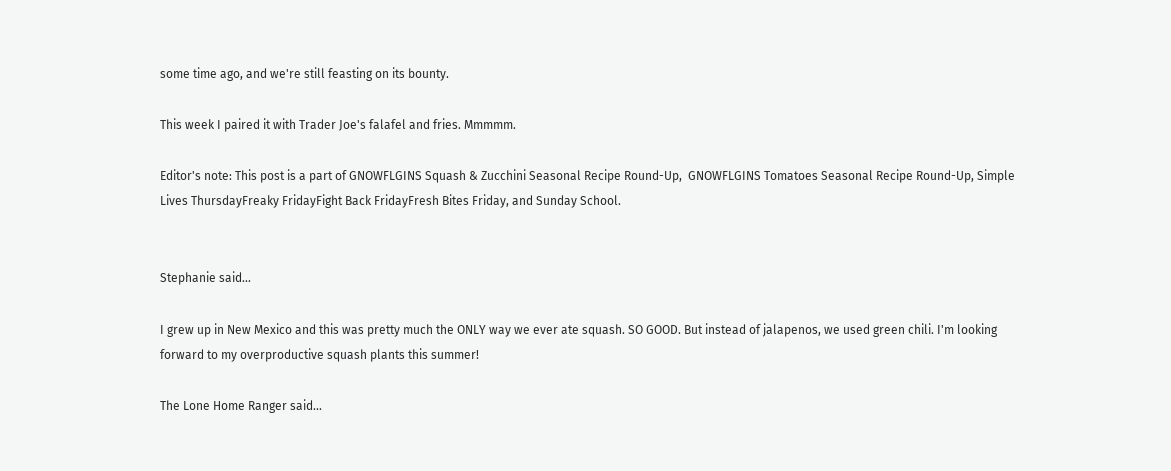some time ago, and we're still feasting on its bounty.

This week I paired it with Trader Joe's falafel and fries. Mmmmm.

Editor's note: This post is a part of GNOWFLGINS Squash & Zucchini Seasonal Recipe Round-Up,  GNOWFLGINS Tomatoes Seasonal Recipe Round-Up, Simple Lives ThursdayFreaky FridayFight Back FridayFresh Bites Friday, and Sunday School.


Stephanie said...

I grew up in New Mexico and this was pretty much the ONLY way we ever ate squash. SO GOOD. But instead of jalapenos, we used green chili. I'm looking forward to my overproductive squash plants this summer!

The Lone Home Ranger said...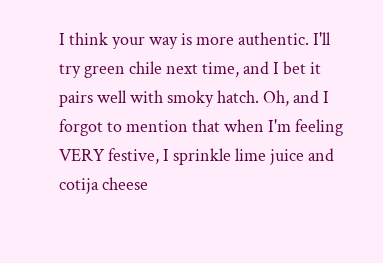I think your way is more authentic. I'll try green chile next time, and I bet it pairs well with smoky hatch. Oh, and I forgot to mention that when I'm feeling VERY festive, I sprinkle lime juice and cotija cheese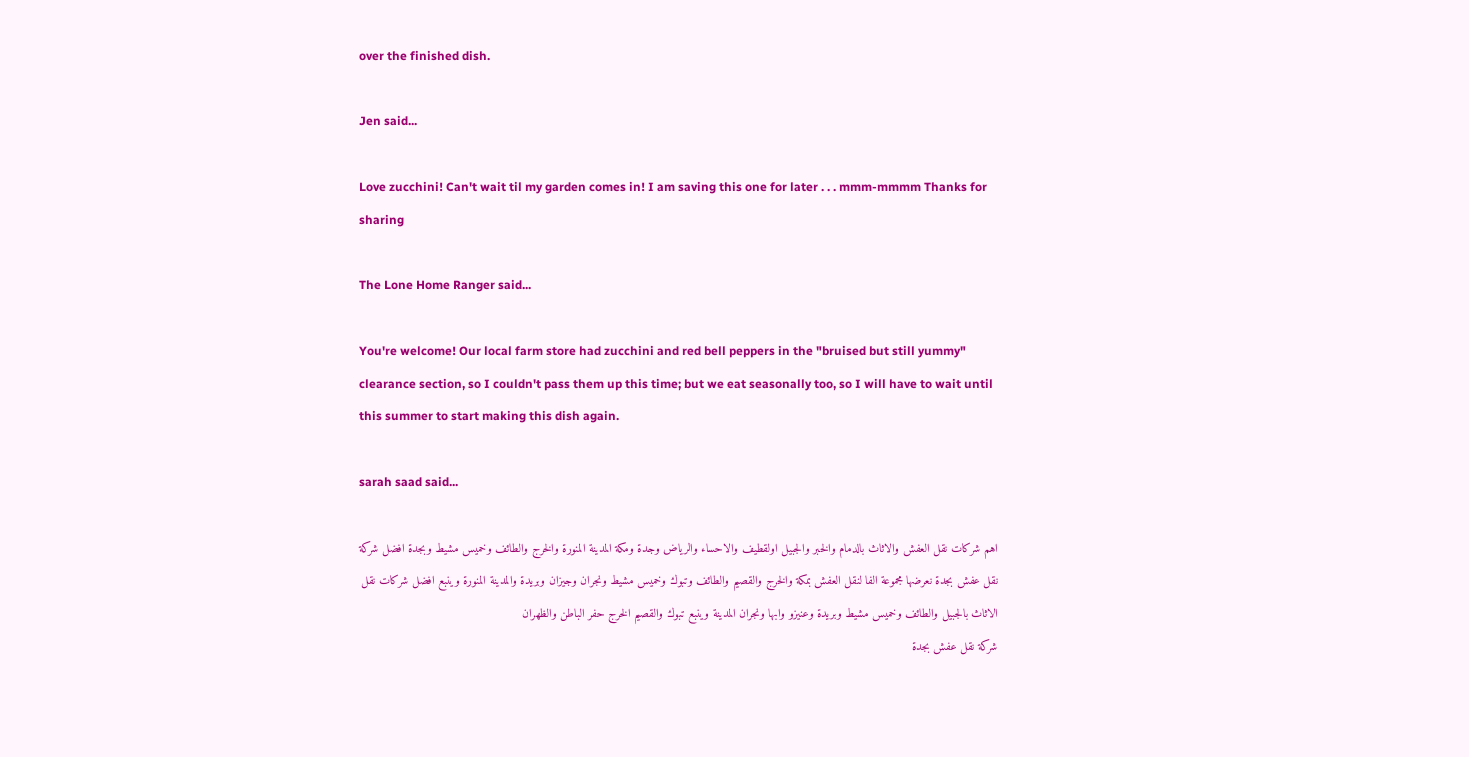over the finished dish.

Jen said...

Love zucchini! Can't wait til my garden comes in! I am saving this one for later . . . mmm-mmmm Thanks for sharing

The Lone Home Ranger said...

You're welcome! Our local farm store had zucchini and red bell peppers in the "bruised but still yummy" clearance section, so I couldn't pass them up this time; but we eat seasonally too, so I will have to wait until this summer to start making this dish again.

sarah saad said...

اهم شركات نقل العفش والاثاث بالدمام والخبر والجبيل اولقطيف والاحساء والرياض وجدة ومكة المدينة المنورة والخرج والطائف وخميس مشيط وبجدة افضل شركة نقل عفش بجدة نعرضها مجموعة الفا لنقل العفش بمكة والخرج والقصيم والطائف وتبوك وخميس مشيط ونجران وجيزان وبريدة والمدينة المنورة وينبع افضل شركات نقل الاثاث بالجبيل والطائف وخميس مشيط وبريدة وعنيزو وابها ونجران المدينة وينبع تبوك والقصيم الخرج حفر الباطن والظهران
شركة نقل عفش بجدة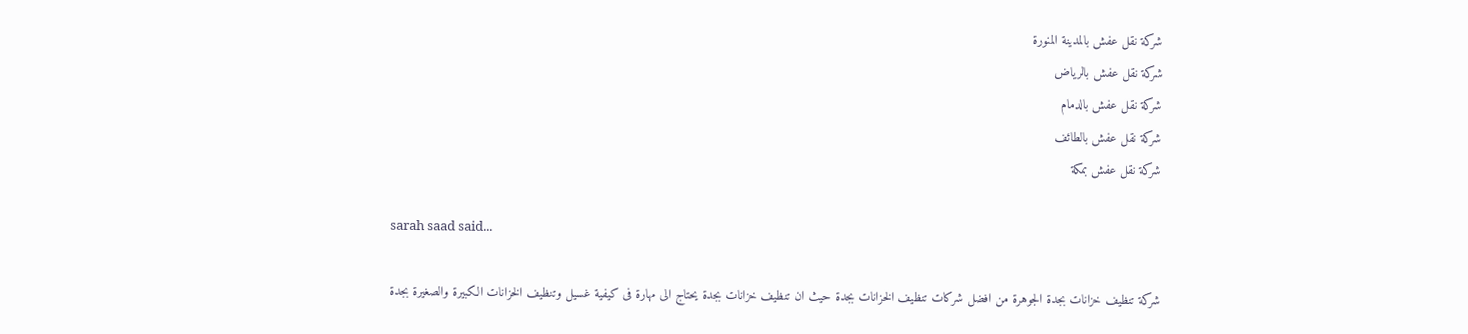شركة نقل عفش بالمدينة المنورة
شركة نقل عفش بالرياض
شركة نقل عفش بالدمام
شركة نقل عفش بالطائف
شركة نقل عفش بمكة

sarah saad said...

شركة تنظيف خزانات بجدة الجوهرة من افضل شركات تنظيف الخزانات بجدة حيث ان تنظيف خزانات بجدة يحتاج الى مهارة فى كيفية غسيل وتنظيف الخزانات الكبيرة والصغيرة بجدة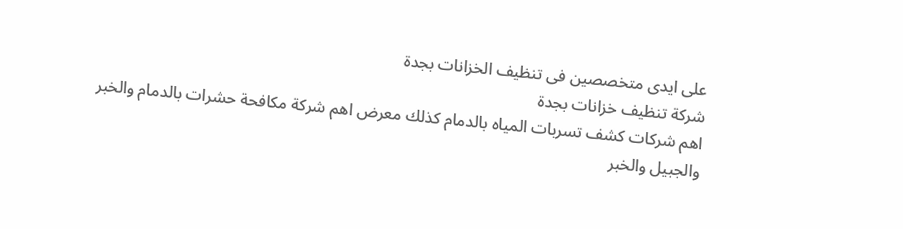على ايدى متخصصين فى تنظيف الخزانات بجدة
شركة تنظيف خزانات بجدة
اهم شركات كشف تسربات المياه بالدمام كذلك معرض اهم شركة مكافحة حشرات بالدمام والخبر والجبيل والخبر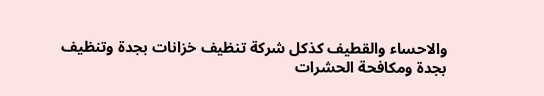والاحساء والقطيف كذكل شركة تنظيف خزانات بجدة وتنظيف بجدة ومكافحة الحشرات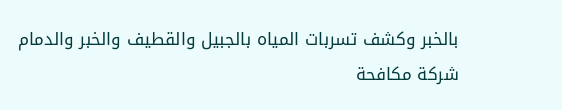بالخبر وكشف تسربات المياه بالجبيل والقطيف والخبر والدمام
شركة مكافحة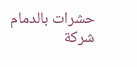حشرات بالدمام
شركة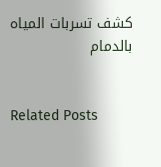كشف تسربات المياه بالدمام


Related Posts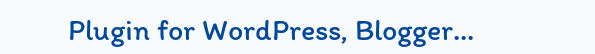Plugin for WordPress, Blogger...